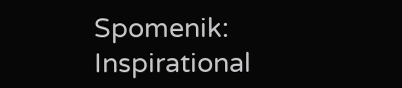Spomenik: Inspirational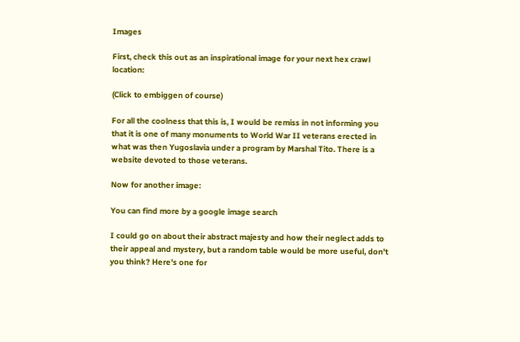Images

First, check this out as an inspirational image for your next hex crawl location:

(Click to embiggen of course)

For all the coolness that this is, I would be remiss in not informing you that it is one of many monuments to World War II veterans erected in what was then Yugoslavia under a program by Marshal Tito. There is a website devoted to those veterans.

Now for another image:

You can find more by a google image search

I could go on about their abstract majesty and how their neglect adds to their appeal and mystery, but a random table would be more useful, don't you think? Here's one for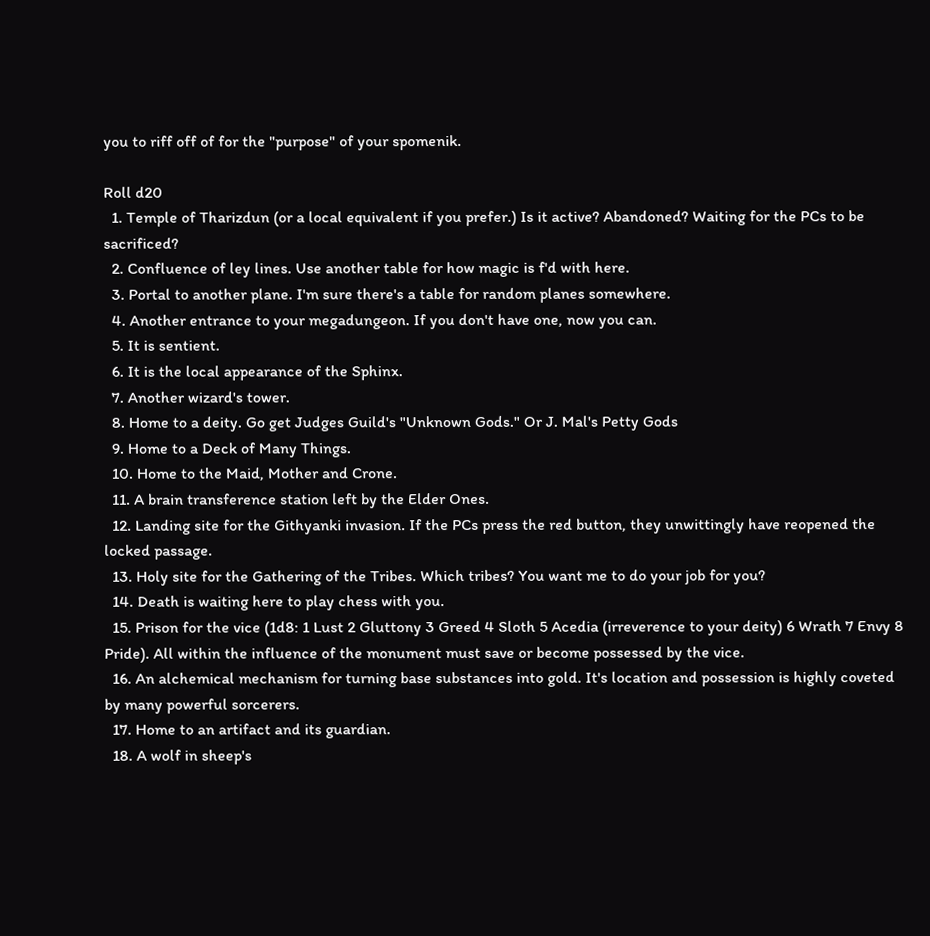you to riff off of for the "purpose" of your spomenik.

Roll d20
  1. Temple of Tharizdun (or a local equivalent if you prefer.) Is it active? Abandoned? Waiting for the PCs to be sacrificed?
  2. Confluence of ley lines. Use another table for how magic is f'd with here.
  3. Portal to another plane. I'm sure there's a table for random planes somewhere.
  4. Another entrance to your megadungeon. If you don't have one, now you can.
  5. It is sentient.
  6. It is the local appearance of the Sphinx.
  7. Another wizard's tower.
  8. Home to a deity. Go get Judges Guild's "Unknown Gods." Or J. Mal's Petty Gods
  9. Home to a Deck of Many Things.
  10. Home to the Maid, Mother and Crone.
  11. A brain transference station left by the Elder Ones.
  12. Landing site for the Githyanki invasion. If the PCs press the red button, they unwittingly have reopened the locked passage.
  13. Holy site for the Gathering of the Tribes. Which tribes? You want me to do your job for you?
  14. Death is waiting here to play chess with you.
  15. Prison for the vice (1d8: 1 Lust 2 Gluttony 3 Greed 4 Sloth 5 Acedia (irreverence to your deity) 6 Wrath 7 Envy 8 Pride). All within the influence of the monument must save or become possessed by the vice.
  16. An alchemical mechanism for turning base substances into gold. It's location and possession is highly coveted by many powerful sorcerers.
  17. Home to an artifact and its guardian.
  18. A wolf in sheep's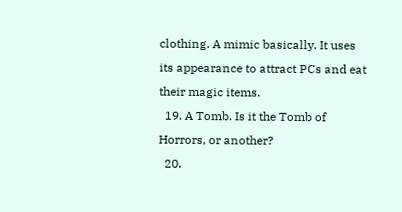clothing. A mimic basically. It uses its appearance to attract PCs and eat their magic items.
  19. A Tomb. Is it the Tomb of Horrors, or another?
  20.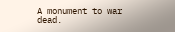A monument to war dead.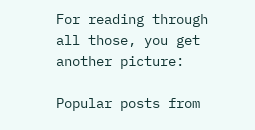For reading through all those, you get another picture:

Popular posts from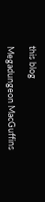this blog

Megadungeon MacGuffins